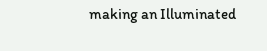making an Illuminated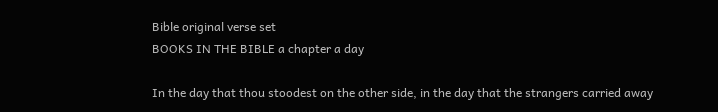Bible original verse set
BOOKS IN THE BIBLE a chapter a day

In the day that thou stoodest on the other side, in the day that the strangers carried away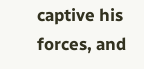captive his forces, and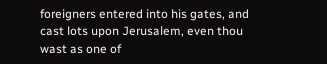foreigners entered into his gates, and cast lots upon Jerusalem, even thou wast as one of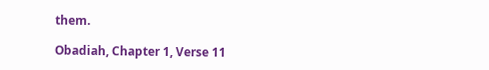them.

Obadiah, Chapter 1, Verse 11